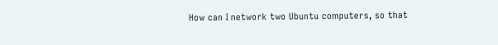How can I network two Ubuntu computers, so that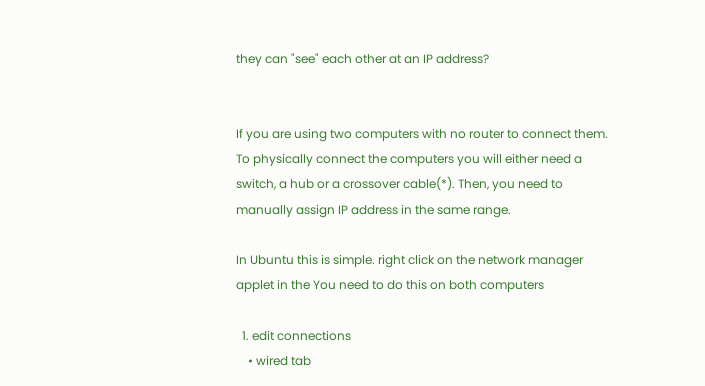they can "see" each other at an IP address?


If you are using two computers with no router to connect them. To physically connect the computers you will either need a switch, a hub or a crossover cable(*). Then, you need to manually assign IP address in the same range.

In Ubuntu this is simple. right click on the network manager applet in the You need to do this on both computers

  1. edit connections
    • wired tab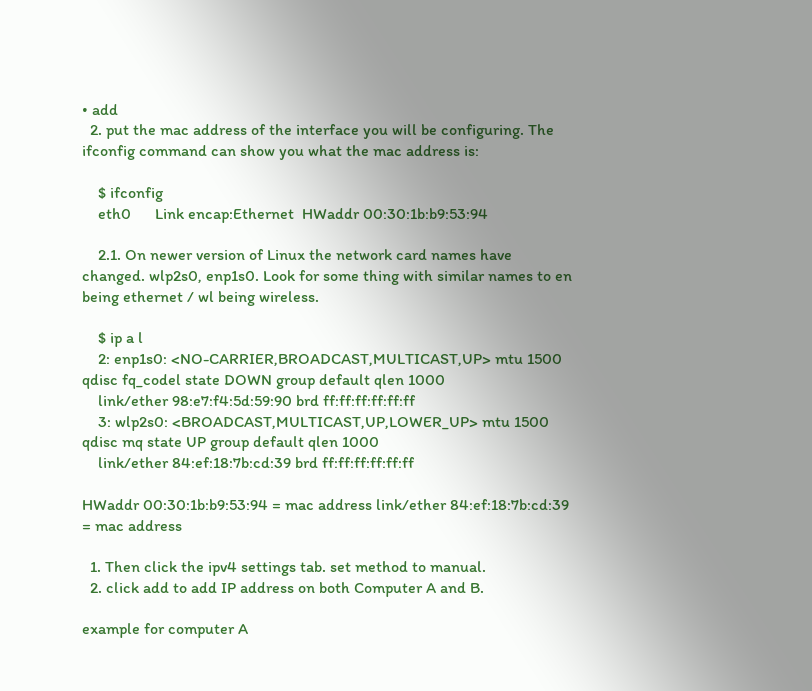• add
  2. put the mac address of the interface you will be configuring. The ifconfig command can show you what the mac address is:

    $ ifconfig
    eth0      Link encap:Ethernet  HWaddr 00:30:1b:b9:53:94

    2.1. On newer version of Linux the network card names have changed. wlp2s0, enp1s0. Look for some thing with similar names to en being ethernet / wl being wireless.

    $ ip a l
    2: enp1s0: <NO-CARRIER,BROADCAST,MULTICAST,UP> mtu 1500 qdisc fq_codel state DOWN group default qlen 1000
    link/ether 98:e7:f4:5d:59:90 brd ff:ff:ff:ff:ff:ff
    3: wlp2s0: <BROADCAST,MULTICAST,UP,LOWER_UP> mtu 1500 qdisc mq state UP group default qlen 1000
    link/ether 84:ef:18:7b:cd:39 brd ff:ff:ff:ff:ff:ff

HWaddr 00:30:1b:b9:53:94 = mac address link/ether 84:ef:18:7b:cd:39 = mac address

  1. Then click the ipv4 settings tab. set method to manual.
  2. click add to add IP address on both Computer A and B.

example for computer A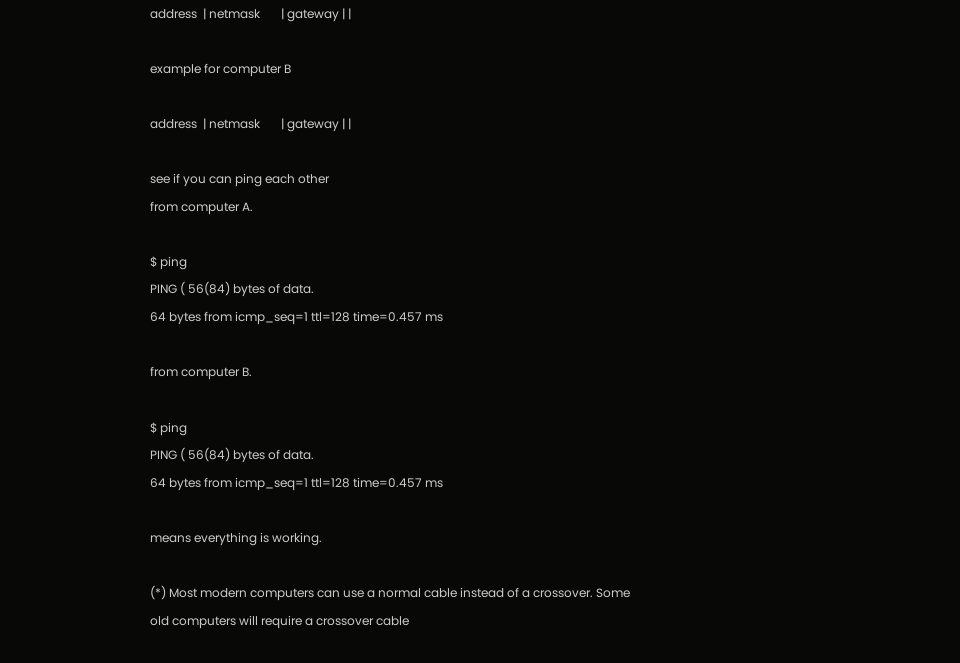address  | netmask       | gateway | |

example for computer B

address  | netmask       | gateway | |

see if you can ping each other
from computer A.

$ ping
PING ( 56(84) bytes of data.
64 bytes from icmp_seq=1 ttl=128 time=0.457 ms

from computer B.

$ ping
PING ( 56(84) bytes of data.
64 bytes from icmp_seq=1 ttl=128 time=0.457 ms

means everything is working.

(*) Most modern computers can use a normal cable instead of a crossover. Some old computers will require a crossover cable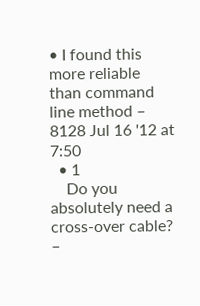• I found this more reliable than command line method – 8128 Jul 16 '12 at 7:50
  • 1
    Do you absolutely need a cross-over cable? –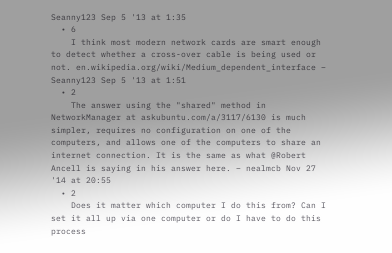Seanny123 Sep 5 '13 at 1:35
  • 6
    I think most modern network cards are smart enough to detect whether a cross-over cable is being used or not. en.wikipedia.org/wiki/Medium_dependent_interface – Seanny123 Sep 5 '13 at 1:51
  • 2
    The answer using the "shared" method in NetworkManager at askubuntu.com/a/3117/6130 is much simpler, requires no configuration on one of the computers, and allows one of the computers to share an internet connection. It is the same as what @Robert Ancell is saying in his answer here. – nealmcb Nov 27 '14 at 20:55
  • 2
    Does it matter which computer I do this from? Can I set it all up via one computer or do I have to do this process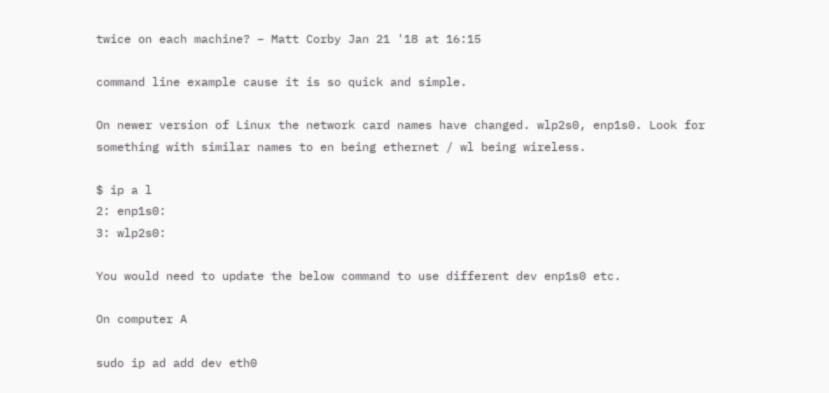twice on each machine? – Matt Corby Jan 21 '18 at 16:15

command line example cause it is so quick and simple.

On newer version of Linux the network card names have changed. wlp2s0, enp1s0. Look for something with similar names to en being ethernet / wl being wireless.

$ ip a l
2: enp1s0:
3: wlp2s0:

You would need to update the below command to use different dev enp1s0 etc.

On computer A

sudo ip ad add dev eth0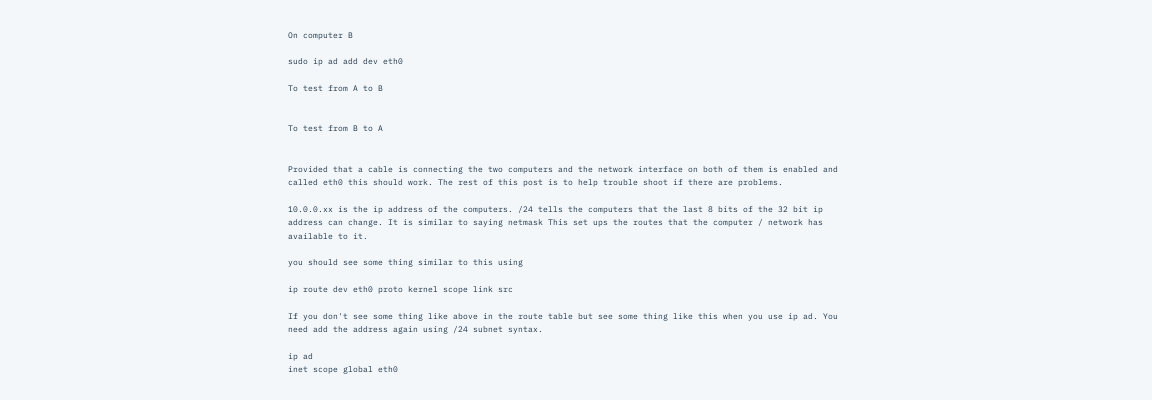On computer B

sudo ip ad add dev eth0

To test from A to B


To test from B to A


Provided that a cable is connecting the two computers and the network interface on both of them is enabled and called eth0 this should work. The rest of this post is to help trouble shoot if there are problems.

10.0.0.xx is the ip address of the computers. /24 tells the computers that the last 8 bits of the 32 bit ip address can change. It is similar to saying netmask This set ups the routes that the computer / network has available to it.

you should see some thing similar to this using

ip route dev eth0 proto kernel scope link src

If you don't see some thing like above in the route table but see some thing like this when you use ip ad. You need add the address again using /24 subnet syntax.

ip ad
inet scope global eth0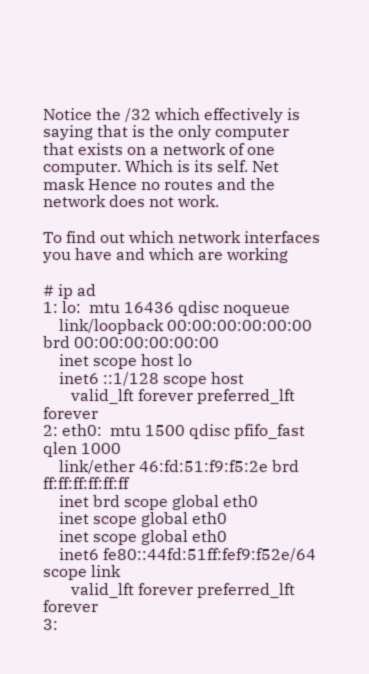Notice the /32 which effectively is saying that is the only computer that exists on a network of one computer. Which is its self. Net mask Hence no routes and the network does not work.

To find out which network interfaces you have and which are working

# ip ad
1: lo:  mtu 16436 qdisc noqueue
    link/loopback 00:00:00:00:00:00 brd 00:00:00:00:00:00
    inet scope host lo
    inet6 ::1/128 scope host
       valid_lft forever preferred_lft forever
2: eth0:  mtu 1500 qdisc pfifo_fast qlen 1000
    link/ether 46:fd:51:f9:f5:2e brd ff:ff:ff:ff:ff:ff
    inet brd scope global eth0
    inet scope global eth0
    inet scope global eth0
    inet6 fe80::44fd:51ff:fef9:f52e/64 scope link
       valid_lft forever preferred_lft forever
3: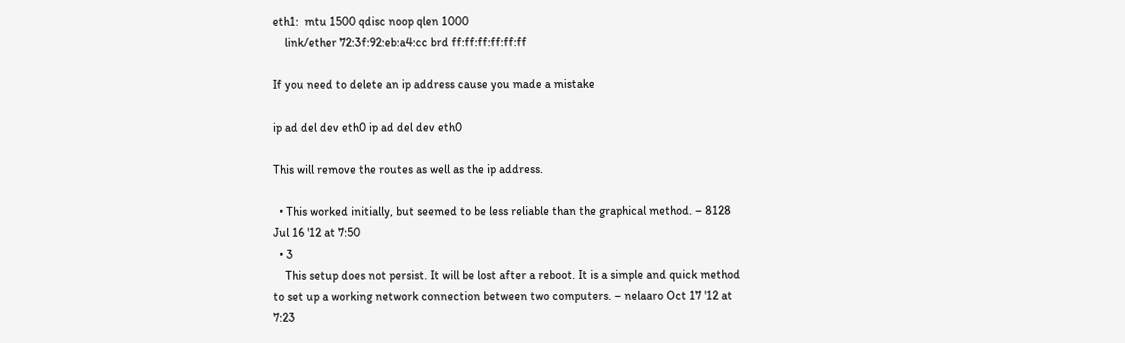eth1:  mtu 1500 qdisc noop qlen 1000
    link/ether 72:3f:92:eb:a4:cc brd ff:ff:ff:ff:ff:ff

If you need to delete an ip address cause you made a mistake

ip ad del dev eth0 ip ad del dev eth0

This will remove the routes as well as the ip address.

  • This worked initially, but seemed to be less reliable than the graphical method. – 8128 Jul 16 '12 at 7:50
  • 3
    This setup does not persist. It will be lost after a reboot. It is a simple and quick method to set up a working network connection between two computers. – nelaaro Oct 17 '12 at 7:23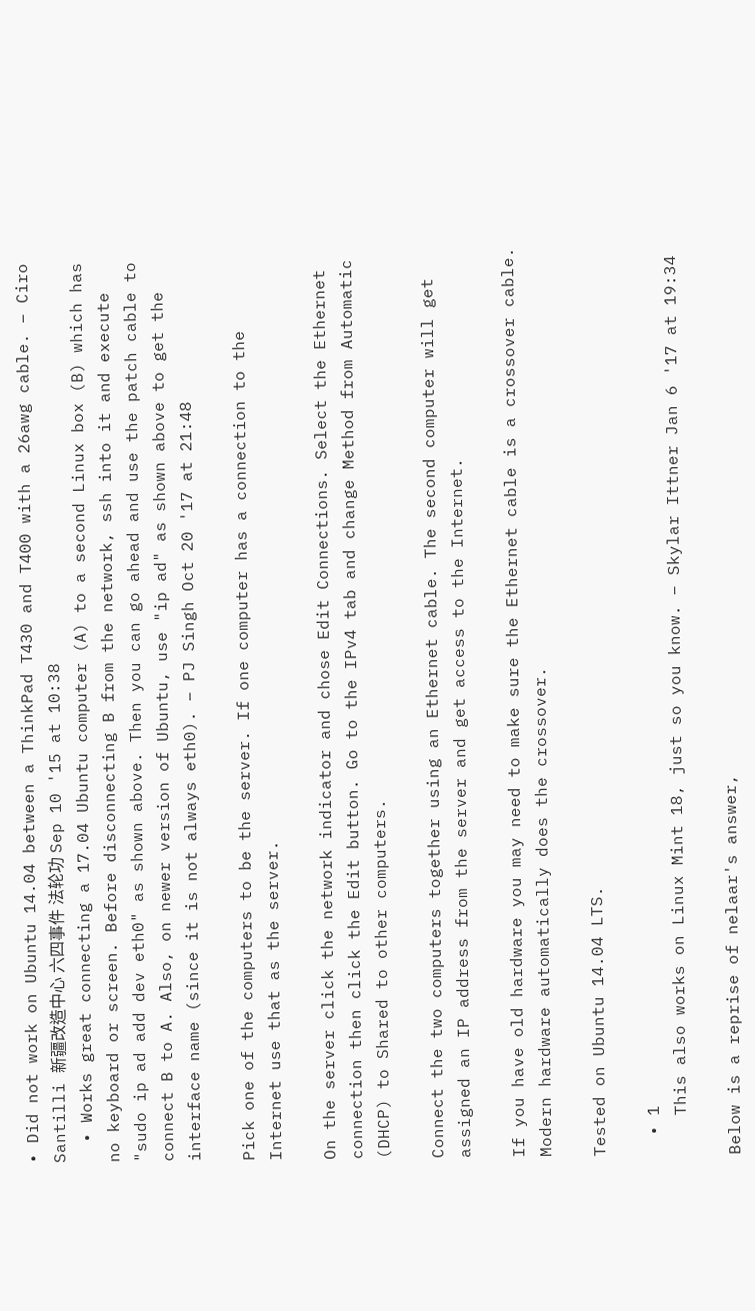• Did not work on Ubuntu 14.04 between a ThinkPad T430 and T400 with a 26awg cable. – Ciro Santilli 新疆改造中心 六四事件 法轮功 Sep 10 '15 at 10:38
  • Works great connecting a 17.04 Ubuntu computer (A) to a second Linux box (B) which has no keyboard or screen. Before disconnecting B from the network, ssh into it and execute "sudo ip ad add dev eth0" as shown above. Then you can go ahead and use the patch cable to connect B to A. Also, on newer version of Ubuntu, use "ip ad" as shown above to get the interface name (since it is not always eth0). – PJ Singh Oct 20 '17 at 21:48

Pick one of the computers to be the server. If one computer has a connection to the Internet use that as the server.

On the server click the network indicator and chose Edit Connections. Select the Ethernet connection then click the Edit button. Go to the IPv4 tab and change Method from Automatic (DHCP) to Shared to other computers.

Connect the two computers together using an Ethernet cable. The second computer will get assigned an IP address from the server and get access to the Internet.

If you have old hardware you may need to make sure the Ethernet cable is a crossover cable. Modern hardware automatically does the crossover.

Tested on Ubuntu 14.04 LTS.

  • 1
    This also works on Linux Mint 18, just so you know. – Skylar Ittner Jan 6 '17 at 19:34

Below is a reprise of nelaar's answer,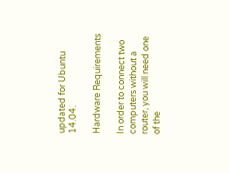updated for Ubuntu 14.04.

Hardware Requirements

In order to connect two computers without a router, you will need one of the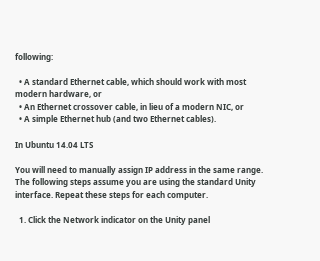following:

  • A standard Ethernet cable, which should work with most modern hardware, or
  • An Ethernet crossover cable, in lieu of a modern NIC, or
  • A simple Ethernet hub (and two Ethernet cables).

In Ubuntu 14.04 LTS

You will need to manually assign IP address in the same range. The following steps assume you are using the standard Unity interface. Repeat these steps for each computer.

  1. Click the Network indicator on the Unity panel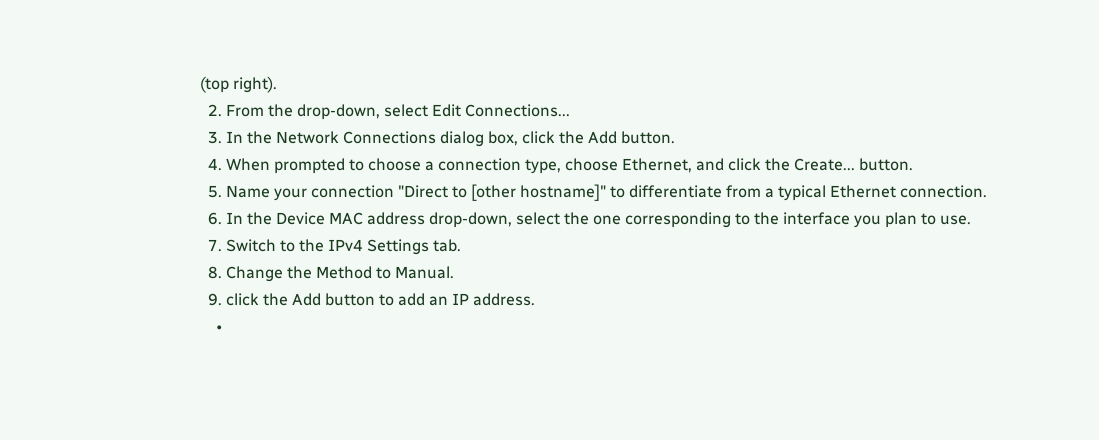(top right).
  2. From the drop-down, select Edit Connections...
  3. In the Network Connections dialog box, click the Add button.
  4. When prompted to choose a connection type, choose Ethernet, and click the Create... button.
  5. Name your connection "Direct to [other hostname]" to differentiate from a typical Ethernet connection.
  6. In the Device MAC address drop-down, select the one corresponding to the interface you plan to use.
  7. Switch to the IPv4 Settings tab.
  8. Change the Method to Manual.
  9. click the Add button to add an IP address.
    •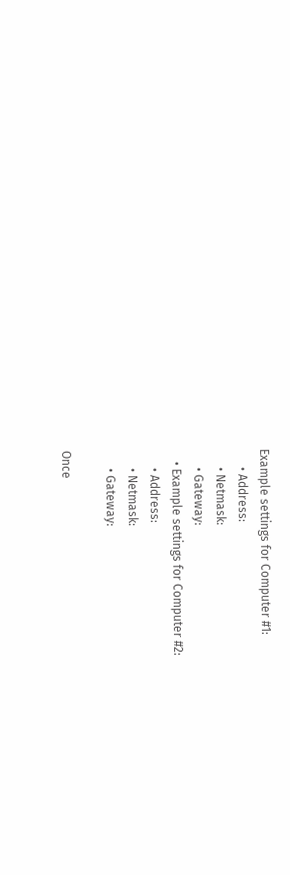Example settings for Computer #1:
      • Address:
      • Netmask:
      • Gateway:
    • Example settings for Computer #2:
      • Address:
      • Netmask:
      • Gateway:

Once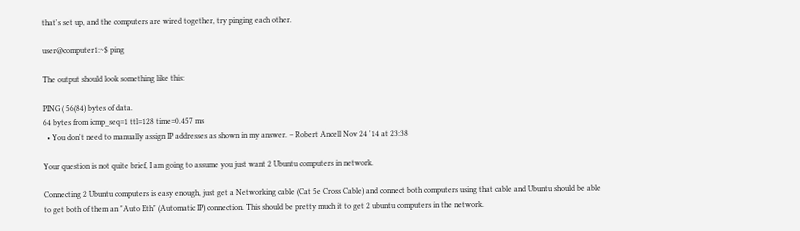that's set up, and the computers are wired together, try pinging each other.

user@computer1:~$ ping

The output should look something like this:

PING ( 56(84) bytes of data.
64 bytes from icmp_seq=1 ttl=128 time=0.457 ms
  • You don't need to manually assign IP addresses as shown in my answer. – Robert Ancell Nov 24 '14 at 23:38

Your question is not quite brief, I am going to assume you just want 2 Ubuntu computers in network.

Connecting 2 Ubuntu computers is easy enough, just get a Networking cable (Cat 5e Cross Cable) and connect both computers using that cable and Ubuntu should be able to get both of them an "Auto Eth" (Automatic IP) connection. This should be pretty much it to get 2 ubuntu computers in the network.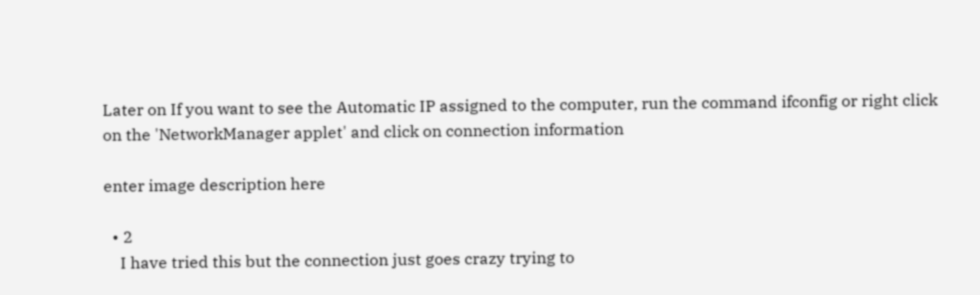Later on If you want to see the Automatic IP assigned to the computer, run the command ifconfig or right click on the 'NetworkManager applet' and click on connection information

enter image description here

  • 2
    I have tried this but the connection just goes crazy trying to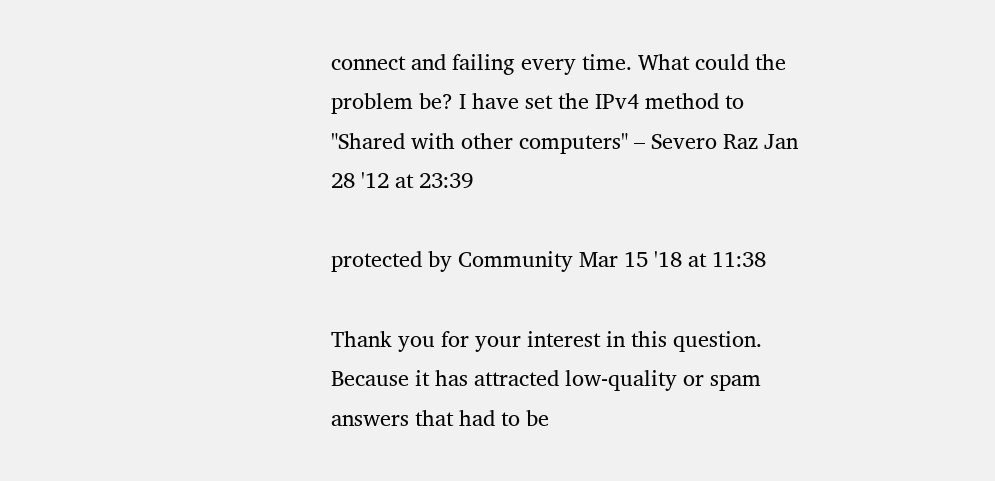connect and failing every time. What could the problem be? I have set the IPv4 method to "Shared with other computers" – Severo Raz Jan 28 '12 at 23:39

protected by Community Mar 15 '18 at 11:38

Thank you for your interest in this question. Because it has attracted low-quality or spam answers that had to be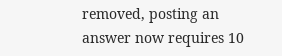removed, posting an answer now requires 10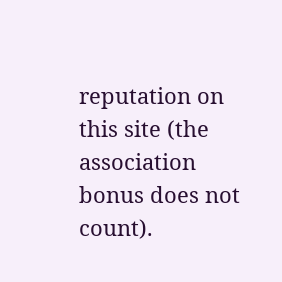reputation on this site (the association bonus does not count).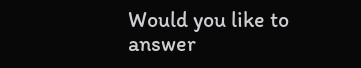Would you like to answer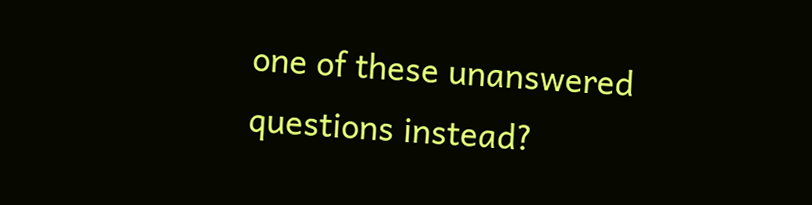one of these unanswered questions instead?